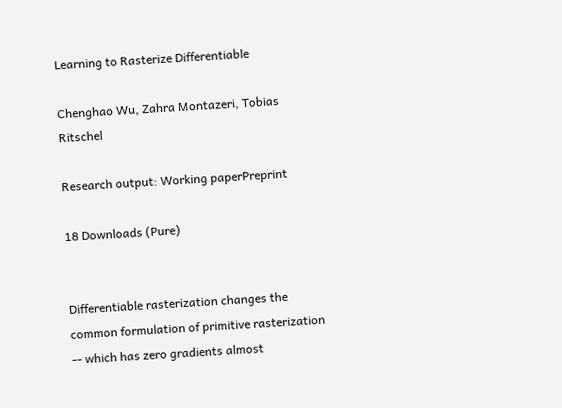Learning to Rasterize Differentiable

Chenghao Wu, Zahra Montazeri, Tobias Ritschel

Research output: Working paperPreprint

18 Downloads (Pure)


Differentiable rasterization changes the common formulation of primitive rasterization -- which has zero gradients almost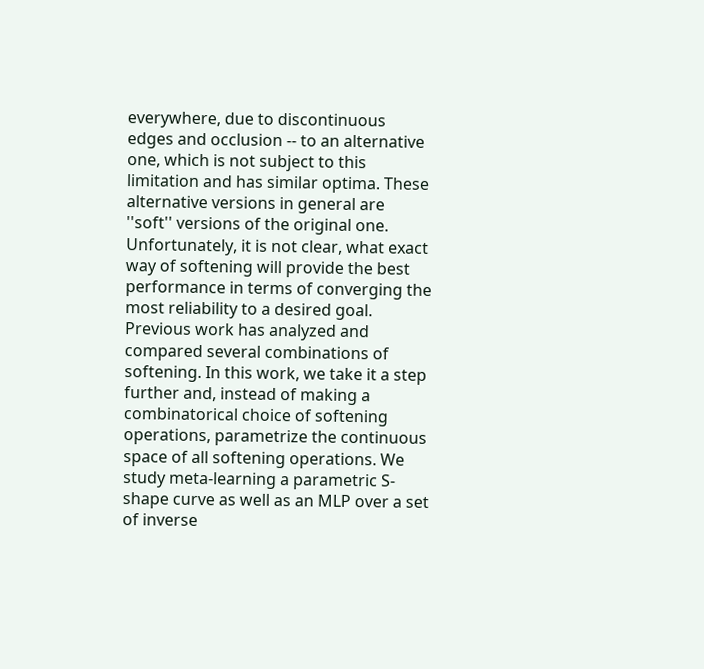everywhere, due to discontinuous edges and occlusion -- to an alternative one, which is not subject to this limitation and has similar optima. These alternative versions in general are ''soft'' versions of the original one. Unfortunately, it is not clear, what exact way of softening will provide the best performance in terms of converging the most reliability to a desired goal. Previous work has analyzed and compared several combinations of softening. In this work, we take it a step further and, instead of making a combinatorical choice of softening operations, parametrize the continuous space of all softening operations. We study meta-learning a parametric S-shape curve as well as an MLP over a set of inverse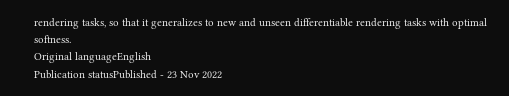rendering tasks, so that it generalizes to new and unseen differentiable rendering tasks with optimal softness.
Original languageEnglish
Publication statusPublished - 23 Nov 2022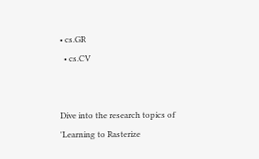• cs.GR
  • cs.CV


Dive into the research topics of 'Learning to Rasterize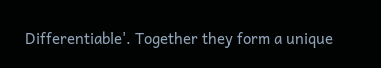Differentiable'. Together they form a unique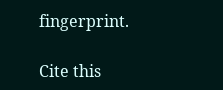fingerprint.

Cite this